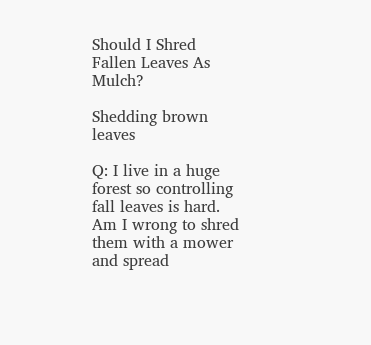Should I Shred Fallen Leaves As Mulch?

Shedding brown leaves

Q: I live in a huge forest so controlling fall leaves is hard. Am I wrong to shred them with a mower and spread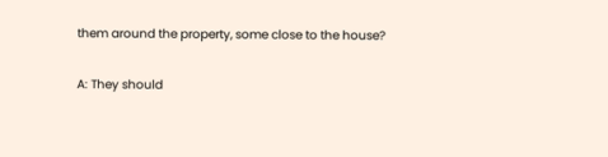them around the property, some close to the house?

A: They should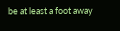be at least a foot away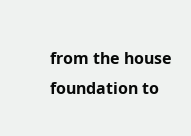from the house foundation to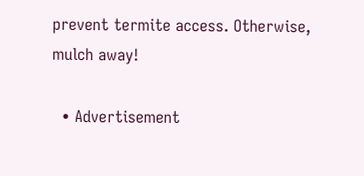prevent termite access. Otherwise, mulch away!

  • Advertisement